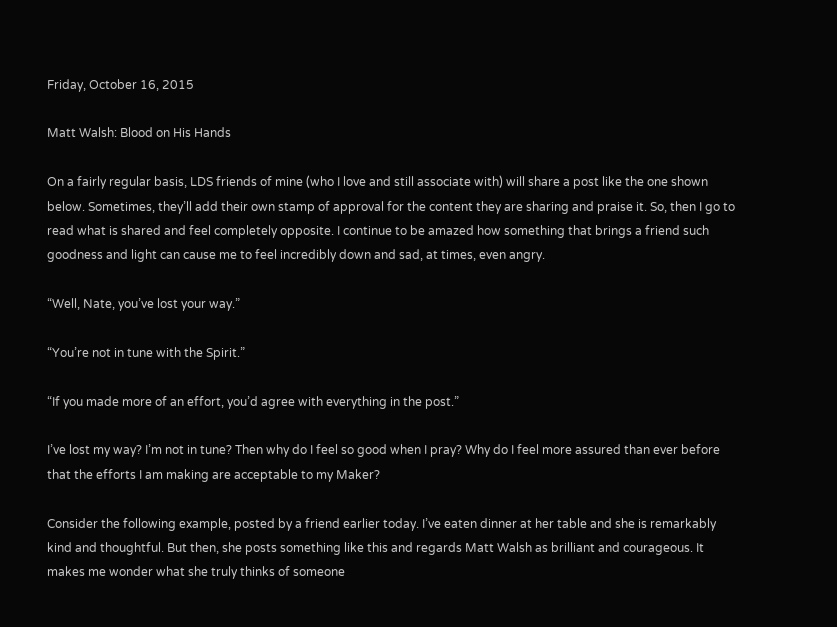Friday, October 16, 2015

Matt Walsh: Blood on His Hands

On a fairly regular basis, LDS friends of mine (who I love and still associate with) will share a post like the one shown below. Sometimes, they’ll add their own stamp of approval for the content they are sharing and praise it. So, then I go to read what is shared and feel completely opposite. I continue to be amazed how something that brings a friend such goodness and light can cause me to feel incredibly down and sad, at times, even angry.

“Well, Nate, you’ve lost your way.”

“You’re not in tune with the Spirit.”

“If you made more of an effort, you’d agree with everything in the post.”

I’ve lost my way? I’m not in tune? Then why do I feel so good when I pray? Why do I feel more assured than ever before that the efforts I am making are acceptable to my Maker?

Consider the following example, posted by a friend earlier today. I’ve eaten dinner at her table and she is remarkably kind and thoughtful. But then, she posts something like this and regards Matt Walsh as brilliant and courageous. It makes me wonder what she truly thinks of someone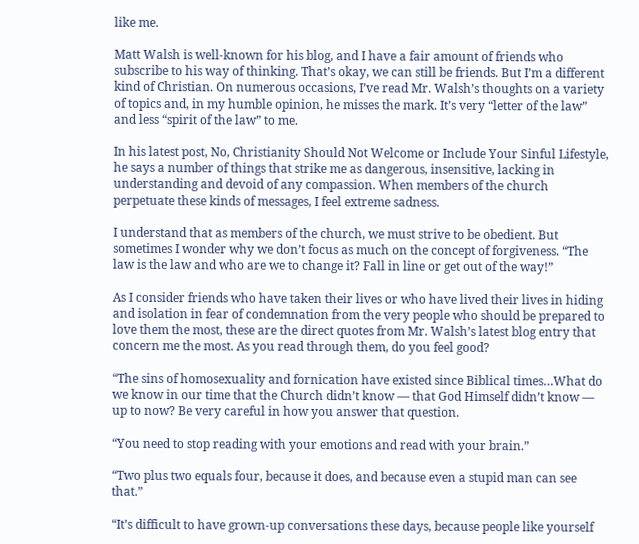like me.

Matt Walsh is well-known for his blog, and I have a fair amount of friends who subscribe to his way of thinking. That’s okay, we can still be friends. But I’m a different kind of Christian. On numerous occasions, I’ve read Mr. Walsh’s thoughts on a variety of topics and, in my humble opinion, he misses the mark. It’s very “letter of the law” and less “spirit of the law” to me.

In his latest post, No, Christianity Should Not Welcome or Include Your Sinful Lifestyle, he says a number of things that strike me as dangerous, insensitive, lacking in understanding and devoid of any compassion. When members of the church perpetuate these kinds of messages, I feel extreme sadness.

I understand that as members of the church, we must strive to be obedient. But sometimes I wonder why we don’t focus as much on the concept of forgiveness. “The law is the law and who are we to change it? Fall in line or get out of the way!”

As I consider friends who have taken their lives or who have lived their lives in hiding and isolation in fear of condemnation from the very people who should be prepared to love them the most, these are the direct quotes from Mr. Walsh’s latest blog entry that concern me the most. As you read through them, do you feel good?

“The sins of homosexuality and fornication have existed since Biblical times…What do we know in our time that the Church didn’t know — that God Himself didn’t know — up to now? Be very careful in how you answer that question.

“You need to stop reading with your emotions and read with your brain.”

“Two plus two equals four, because it does, and because even a stupid man can see that.”

“It’s difficult to have grown-up conversations these days, because people like yourself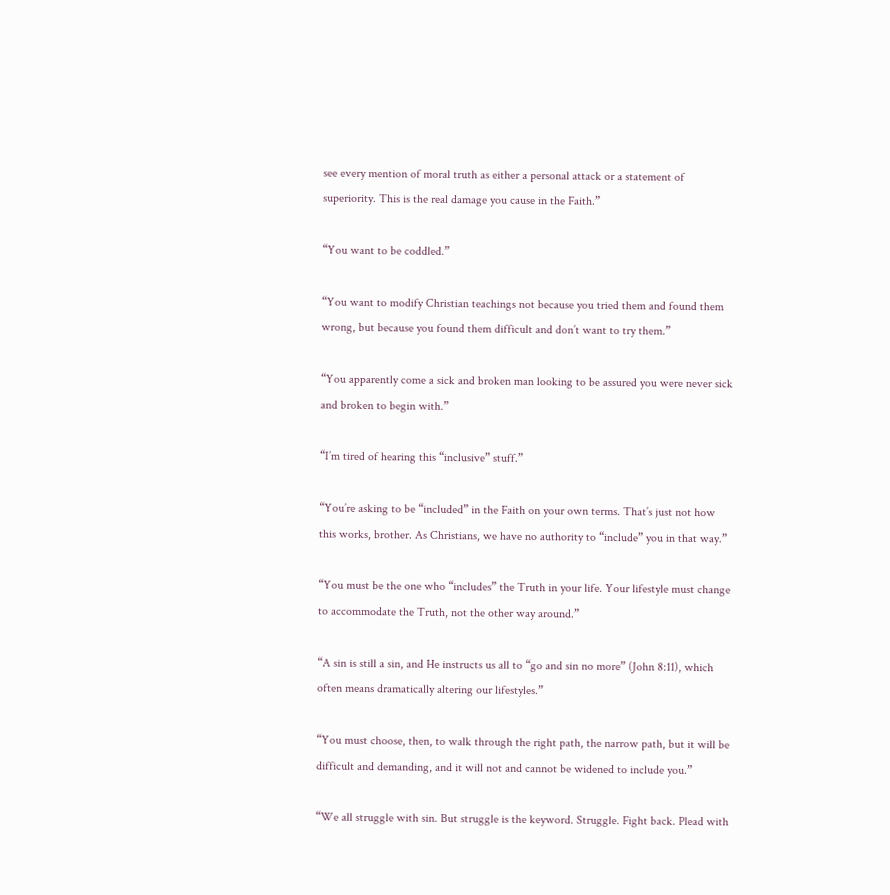see every mention of moral truth as either a personal attack or a statement of superiority. This is the real damage you cause in the Faith.”

“You want to be coddled.”

“You want to modify Christian teachings not because you tried them and found them wrong, but because you found them difficult and don’t want to try them.”

“You apparently come a sick and broken man looking to be assured you were never sick and broken to begin with.”

“I’m tired of hearing this “inclusive” stuff.”

“You’re asking to be “included” in the Faith on your own terms. That’s just not how this works, brother. As Christians, we have no authority to “include” you in that way.”

“You must be the one who “includes” the Truth in your life. Your lifestyle must change to accommodate the Truth, not the other way around.”

“A sin is still a sin, and He instructs us all to “go and sin no more” (John 8:11), which often means dramatically altering our lifestyles.”

“You must choose, then, to walk through the right path, the narrow path, but it will be difficult and demanding, and it will not and cannot be widened to include you.”

“We all struggle with sin. But struggle is the keyword. Struggle. Fight back. Plead with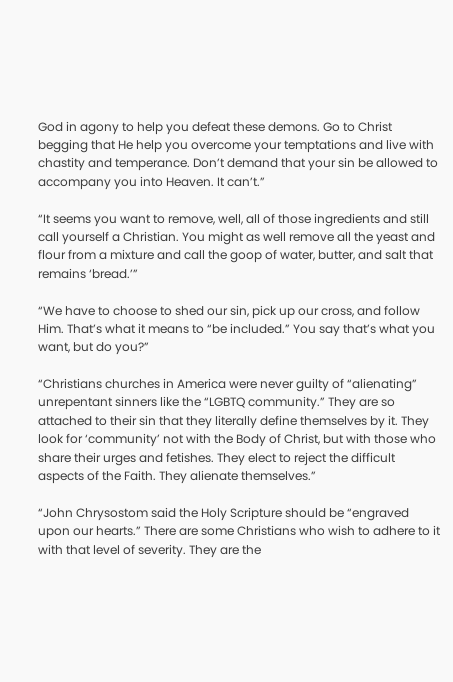God in agony to help you defeat these demons. Go to Christ begging that He help you overcome your temptations and live with chastity and temperance. Don’t demand that your sin be allowed to accompany you into Heaven. It can’t.”

“It seems you want to remove, well, all of those ingredients and still call yourself a Christian. You might as well remove all the yeast and flour from a mixture and call the goop of water, butter, and salt that remains ‘bread.’”

“We have to choose to shed our sin, pick up our cross, and follow Him. That’s what it means to “be included.” You say that’s what you want, but do you?”

“Christians churches in America were never guilty of “alienating” unrepentant sinners like the “LGBTQ community.” They are so attached to their sin that they literally define themselves by it. They look for ‘community’ not with the Body of Christ, but with those who share their urges and fetishes. They elect to reject the difficult aspects of the Faith. They alienate themselves.”

“John Chrysostom said the Holy Scripture should be “engraved upon our hearts.” There are some Christians who wish to adhere to it with that level of severity. They are the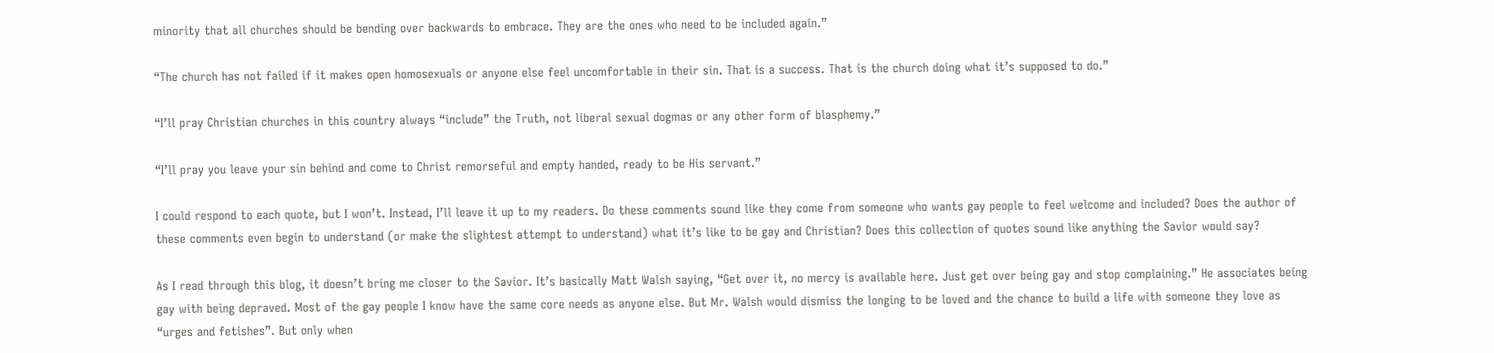minority that all churches should be bending over backwards to embrace. They are the ones who need to be included again.”

“The church has not failed if it makes open homosexuals or anyone else feel uncomfortable in their sin. That is a success. That is the church doing what it’s supposed to do.”

“I’ll pray Christian churches in this country always “include” the Truth, not liberal sexual dogmas or any other form of blasphemy.”

“I’ll pray you leave your sin behind and come to Christ remorseful and empty handed, ready to be His servant.”

I could respond to each quote, but I won’t. Instead, I’ll leave it up to my readers. Do these comments sound like they come from someone who wants gay people to feel welcome and included? Does the author of these comments even begin to understand (or make the slightest attempt to understand) what it’s like to be gay and Christian? Does this collection of quotes sound like anything the Savior would say?

As I read through this blog, it doesn’t bring me closer to the Savior. It’s basically Matt Walsh saying, “Get over it, no mercy is available here. Just get over being gay and stop complaining.” He associates being gay with being depraved. Most of the gay people I know have the same core needs as anyone else. But Mr. Walsh would dismiss the longing to be loved and the chance to build a life with someone they love as “urges and fetishes”. But only when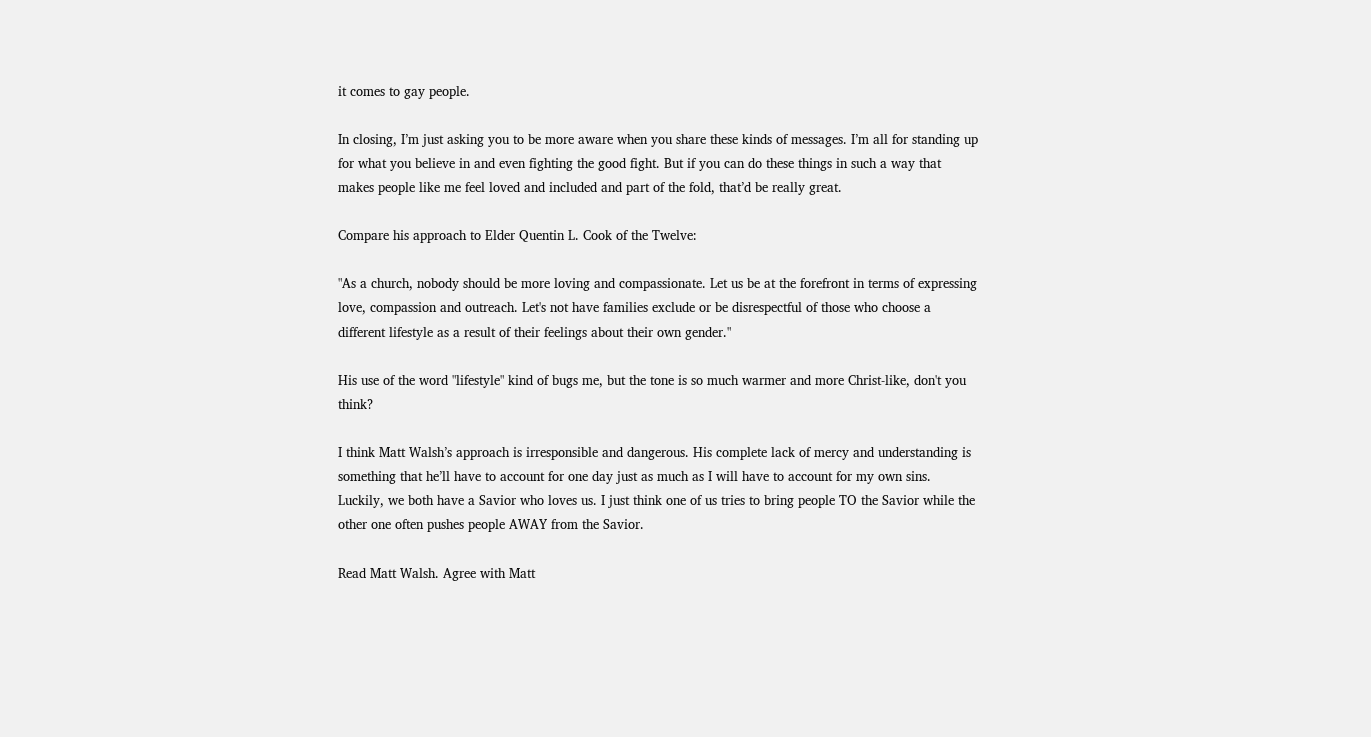it comes to gay people.

In closing, I’m just asking you to be more aware when you share these kinds of messages. I’m all for standing up for what you believe in and even fighting the good fight. But if you can do these things in such a way that makes people like me feel loved and included and part of the fold, that’d be really great.

Compare his approach to Elder Quentin L. Cook of the Twelve:

"As a church, nobody should be more loving and compassionate. Let us be at the forefront in terms of expressing love, compassion and outreach. Let's not have families exclude or be disrespectful of those who choose a different lifestyle as a result of their feelings about their own gender."

His use of the word "lifestyle" kind of bugs me, but the tone is so much warmer and more Christ-like, don't you think?

I think Matt Walsh’s approach is irresponsible and dangerous. His complete lack of mercy and understanding is something that he’ll have to account for one day just as much as I will have to account for my own sins. Luckily, we both have a Savior who loves us. I just think one of us tries to bring people TO the Savior while the other one often pushes people AWAY from the Savior.

Read Matt Walsh. Agree with Matt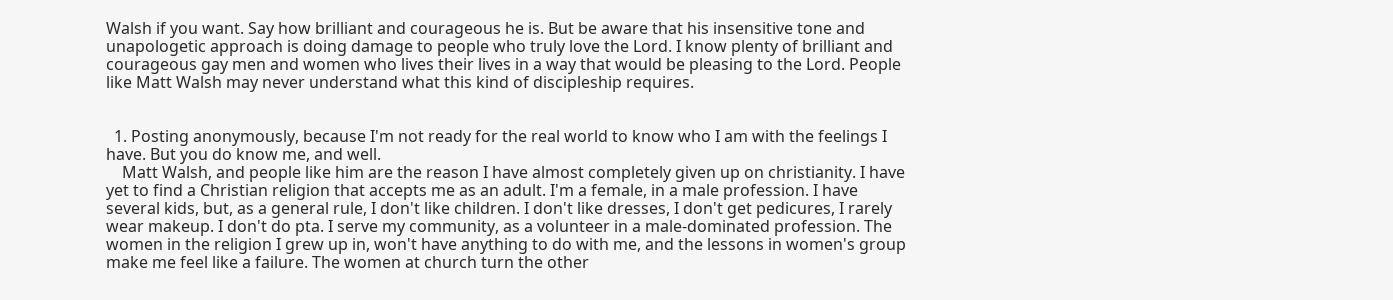Walsh if you want. Say how brilliant and courageous he is. But be aware that his insensitive tone and unapologetic approach is doing damage to people who truly love the Lord. I know plenty of brilliant and courageous gay men and women who lives their lives in a way that would be pleasing to the Lord. People like Matt Walsh may never understand what this kind of discipleship requires.


  1. Posting anonymously, because I'm not ready for the real world to know who I am with the feelings I have. But you do know me, and well.
    Matt Walsh, and people like him are the reason I have almost completely given up on christianity. I have yet to find a Christian religion that accepts me as an adult. I'm a female, in a male profession. I have several kids, but, as a general rule, I don't like children. I don't like dresses, I don't get pedicures, I rarely wear makeup. I don't do pta. I serve my community, as a volunteer in a male-dominated profession. The women in the religion I grew up in, won't have anything to do with me, and the lessons in women's group make me feel like a failure. The women at church turn the other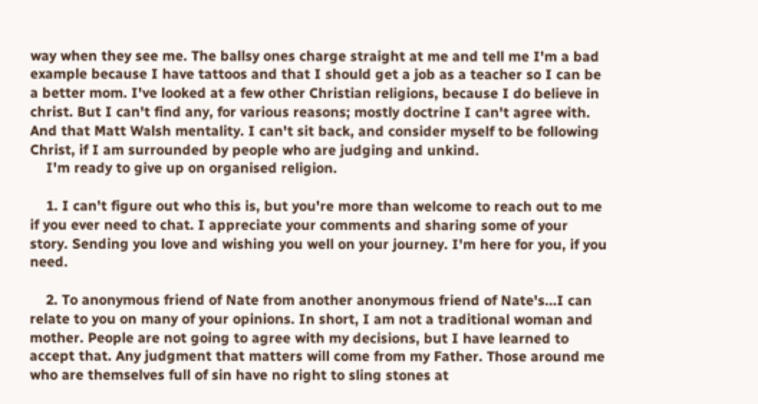way when they see me. The ballsy ones charge straight at me and tell me I'm a bad example because I have tattoos and that I should get a job as a teacher so I can be a better mom. I've looked at a few other Christian religions, because I do believe in christ. But I can't find any, for various reasons; mostly doctrine I can't agree with. And that Matt Walsh mentality. I can't sit back, and consider myself to be following Christ, if I am surrounded by people who are judging and unkind.
    I'm ready to give up on organised religion.

    1. I can't figure out who this is, but you're more than welcome to reach out to me if you ever need to chat. I appreciate your comments and sharing some of your story. Sending you love and wishing you well on your journey. I'm here for you, if you need.

    2. To anonymous friend of Nate from another anonymous friend of Nate's...I can relate to you on many of your opinions. In short, I am not a traditional woman and mother. People are not going to agree with my decisions, but I have learned to accept that. Any judgment that matters will come from my Father. Those around me who are themselves full of sin have no right to sling stones at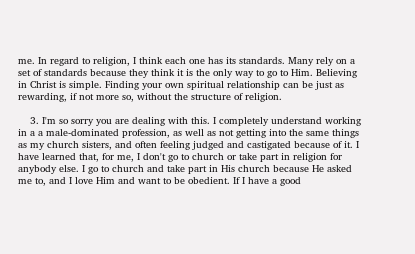me. In regard to religion, I think each one has its standards. Many rely on a set of standards because they think it is the only way to go to Him. Believing in Christ is simple. Finding your own spiritual relationship can be just as rewarding, if not more so, without the structure of religion.

    3. I'm so sorry you are dealing with this. I completely understand working in a a male-dominated profession, as well as not getting into the same things as my church sisters, and often feeling judged and castigated because of it. I have learned that, for me, I don't go to church or take part in religion for anybody else. I go to church and take part in His church because He asked me to, and I love Him and want to be obedient. If I have a good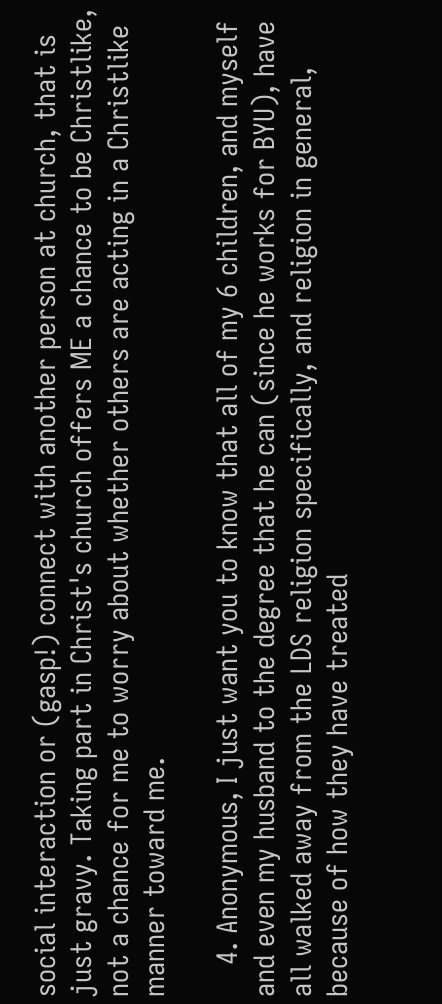social interaction or (gasp!) connect with another person at church, that is just gravy. Taking part in Christ's church offers ME a chance to be Christlike, not a chance for me to worry about whether others are acting in a Christlike manner toward me.

    4. Anonymous, I just want you to know that all of my 6 children, and myself and even my husband to the degree that he can (since he works for BYU), have all walked away from the LDS religion specifically, and religion in general, because of how they have treated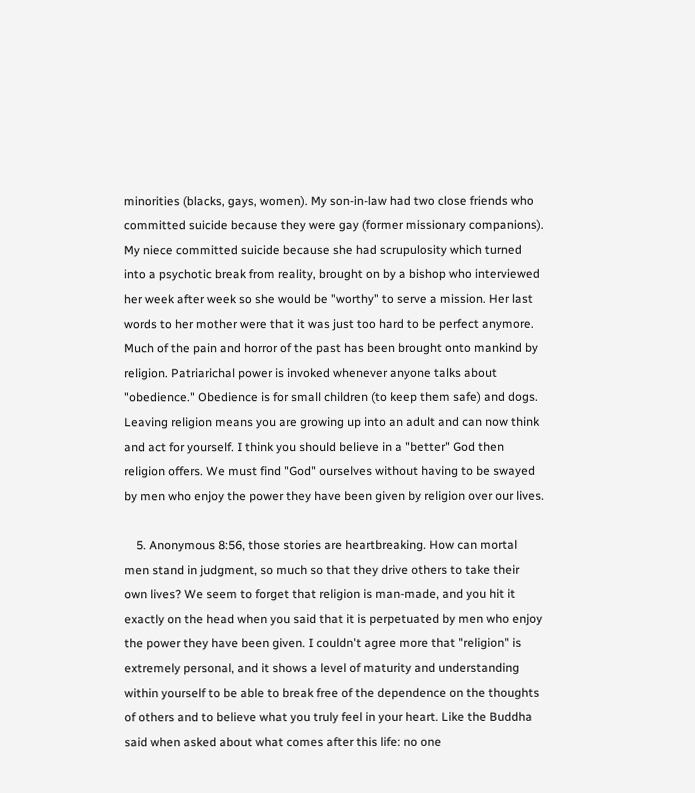minorities (blacks, gays, women). My son-in-law had two close friends who committed suicide because they were gay (former missionary companions). My niece committed suicide because she had scrupulosity which turned into a psychotic break from reality, brought on by a bishop who interviewed her week after week so she would be "worthy" to serve a mission. Her last words to her mother were that it was just too hard to be perfect anymore. Much of the pain and horror of the past has been brought onto mankind by religion. Patriarichal power is invoked whenever anyone talks about "obedience." Obedience is for small children (to keep them safe) and dogs. Leaving religion means you are growing up into an adult and can now think and act for yourself. I think you should believe in a "better" God then religion offers. We must find "God" ourselves without having to be swayed by men who enjoy the power they have been given by religion over our lives.

    5. Anonymous 8:56, those stories are heartbreaking. How can mortal men stand in judgment, so much so that they drive others to take their own lives? We seem to forget that religion is man-made, and you hit it exactly on the head when you said that it is perpetuated by men who enjoy the power they have been given. I couldn't agree more that "religion" is extremely personal, and it shows a level of maturity and understanding within yourself to be able to break free of the dependence on the thoughts of others and to believe what you truly feel in your heart. Like the Buddha said when asked about what comes after this life: no one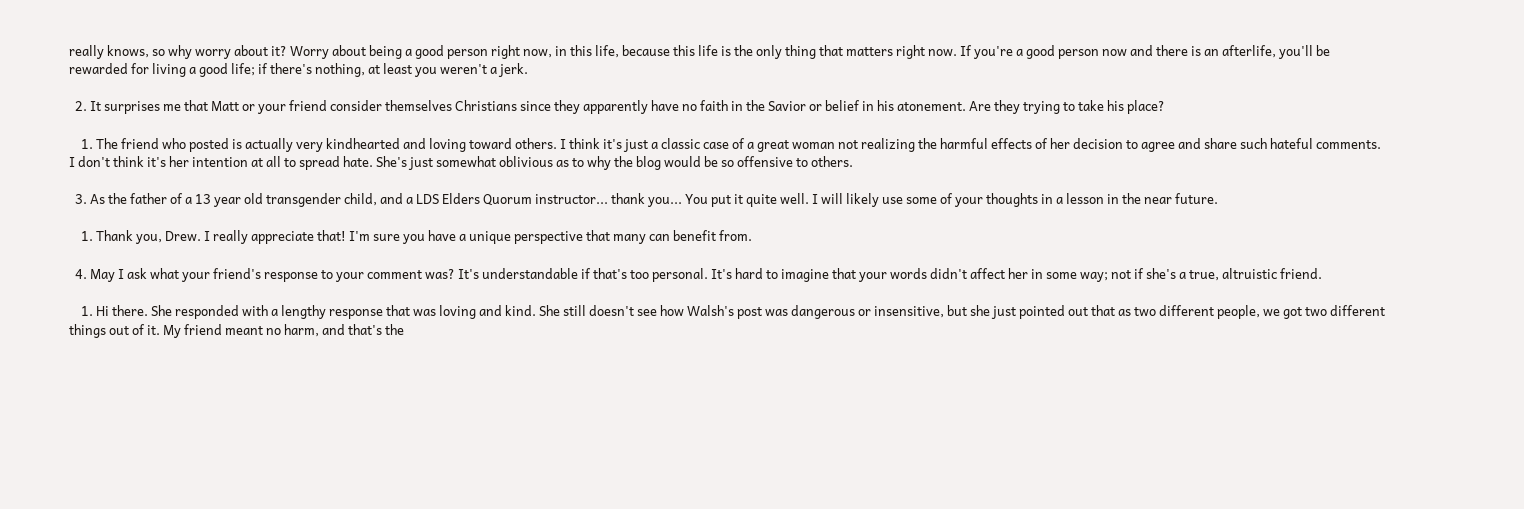really knows, so why worry about it? Worry about being a good person right now, in this life, because this life is the only thing that matters right now. If you're a good person now and there is an afterlife, you'll be rewarded for living a good life; if there's nothing, at least you weren't a jerk.

  2. It surprises me that Matt or your friend consider themselves Christians since they apparently have no faith in the Savior or belief in his atonement. Are they trying to take his place?

    1. The friend who posted is actually very kindhearted and loving toward others. I think it's just a classic case of a great woman not realizing the harmful effects of her decision to agree and share such hateful comments. I don't think it's her intention at all to spread hate. She's just somewhat oblivious as to why the blog would be so offensive to others.

  3. As the father of a 13 year old transgender child, and a LDS Elders Quorum instructor... thank you... You put it quite well. I will likely use some of your thoughts in a lesson in the near future.

    1. Thank you, Drew. I really appreciate that! I'm sure you have a unique perspective that many can benefit from.

  4. May I ask what your friend's response to your comment was? It's understandable if that's too personal. It's hard to imagine that your words didn't affect her in some way; not if she's a true, altruistic friend.

    1. Hi there. She responded with a lengthy response that was loving and kind. She still doesn't see how Walsh's post was dangerous or insensitive, but she just pointed out that as two different people, we got two different things out of it. My friend meant no harm, and that's the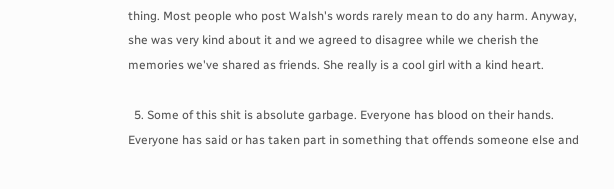thing. Most people who post Walsh's words rarely mean to do any harm. Anyway, she was very kind about it and we agreed to disagree while we cherish the memories we've shared as friends. She really is a cool girl with a kind heart.

  5. Some of this shit is absolute garbage. Everyone has blood on their hands. Everyone has said or has taken part in something that offends someone else and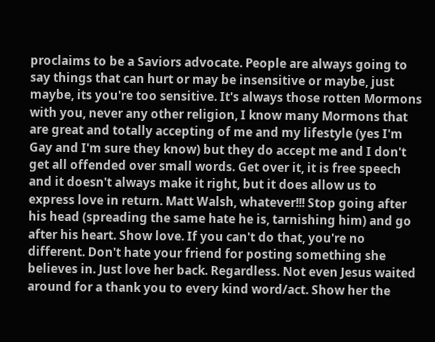proclaims to be a Saviors advocate. People are always going to say things that can hurt or may be insensitive or maybe, just maybe, its you're too sensitive. It's always those rotten Mormons with you, never any other religion, I know many Mormons that are great and totally accepting of me and my lifestyle (yes I'm Gay and I'm sure they know) but they do accept me and I don't get all offended over small words. Get over it, it is free speech and it doesn't always make it right, but it does allow us to express love in return. Matt Walsh, whatever!!! Stop going after his head (spreading the same hate he is, tarnishing him) and go after his heart. Show love. If you can't do that, you're no different. Don't hate your friend for posting something she believes in. Just love her back. Regardless. Not even Jesus waited around for a thank you to every kind word/act. Show her the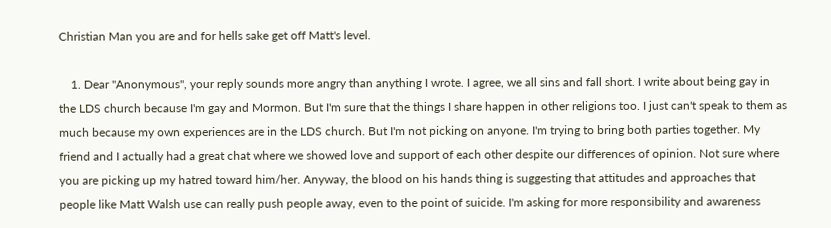Christian Man you are and for hells sake get off Matt's level.

    1. Dear "Anonymous", your reply sounds more angry than anything I wrote. I agree, we all sins and fall short. I write about being gay in the LDS church because I'm gay and Mormon. But I'm sure that the things I share happen in other religions too. I just can't speak to them as much because my own experiences are in the LDS church. But I'm not picking on anyone. I'm trying to bring both parties together. My friend and I actually had a great chat where we showed love and support of each other despite our differences of opinion. Not sure where you are picking up my hatred toward him/her. Anyway, the blood on his hands thing is suggesting that attitudes and approaches that people like Matt Walsh use can really push people away, even to the point of suicide. I'm asking for more responsibility and awareness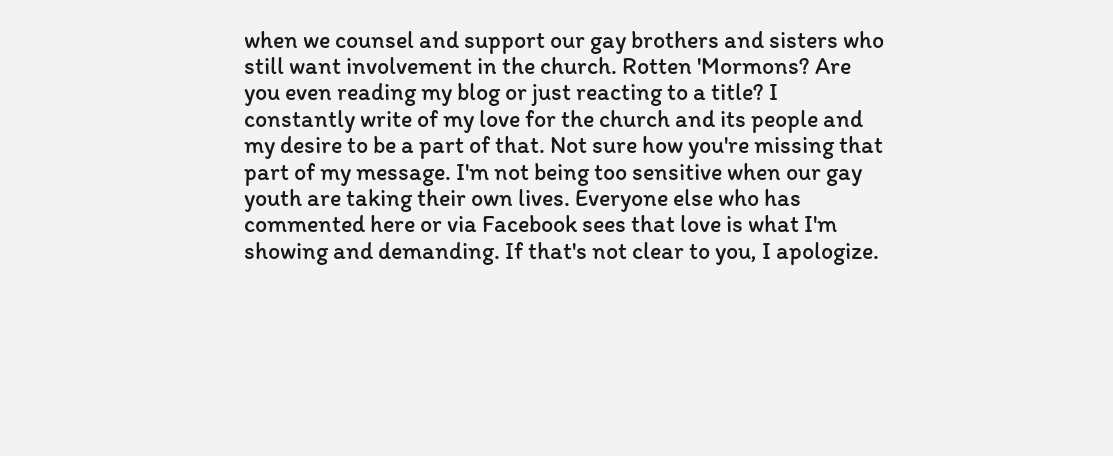when we counsel and support our gay brothers and sisters who still want involvement in the church. Rotten 'Mormons? Are you even reading my blog or just reacting to a title? I constantly write of my love for the church and its people and my desire to be a part of that. Not sure how you're missing that part of my message. I'm not being too sensitive when our gay youth are taking their own lives. Everyone else who has commented here or via Facebook sees that love is what I'm showing and demanding. If that's not clear to you, I apologize.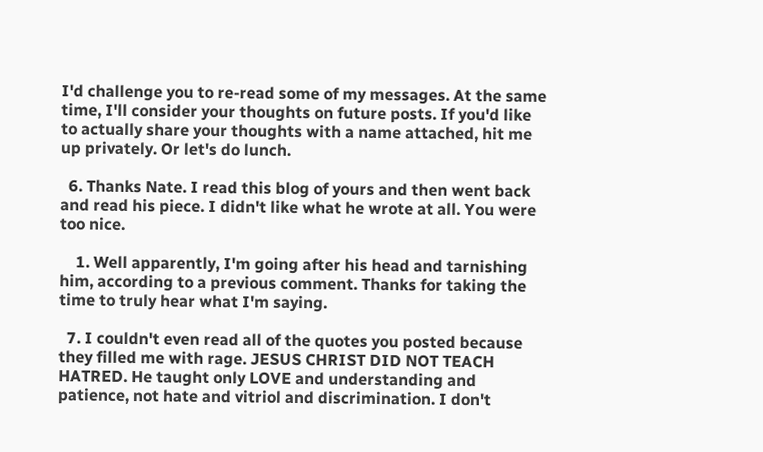I'd challenge you to re-read some of my messages. At the same time, I'll consider your thoughts on future posts. If you'd like to actually share your thoughts with a name attached, hit me up privately. Or let's do lunch.

  6. Thanks Nate. I read this blog of yours and then went back and read his piece. I didn't like what he wrote at all. You were too nice.

    1. Well apparently, I'm going after his head and tarnishing him, according to a previous comment. Thanks for taking the time to truly hear what I'm saying.

  7. I couldn't even read all of the quotes you posted because they filled me with rage. JESUS CHRIST DID NOT TEACH HATRED. He taught only LOVE and understanding and patience, not hate and vitriol and discrimination. I don't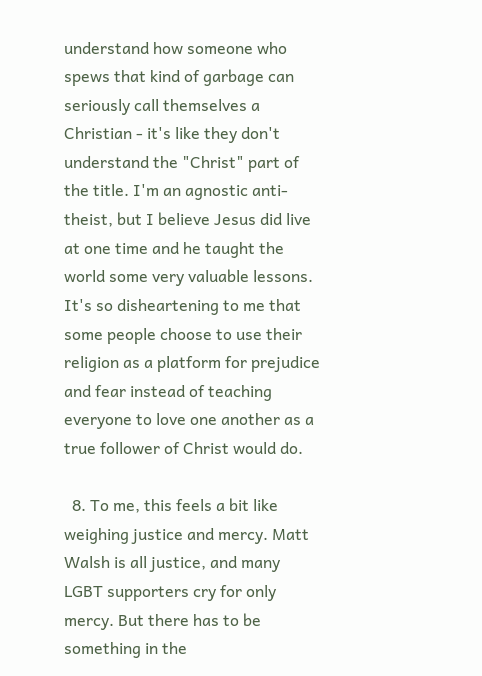understand how someone who spews that kind of garbage can seriously call themselves a Christian - it's like they don't understand the "Christ" part of the title. I'm an agnostic anti-theist, but I believe Jesus did live at one time and he taught the world some very valuable lessons. It's so disheartening to me that some people choose to use their religion as a platform for prejudice and fear instead of teaching everyone to love one another as a true follower of Christ would do.

  8. To me, this feels a bit like weighing justice and mercy. Matt Walsh is all justice, and many LGBT supporters cry for only mercy. But there has to be something in the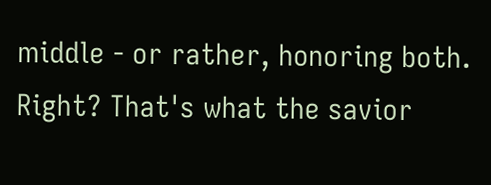middle - or rather, honoring both. Right? That's what the savior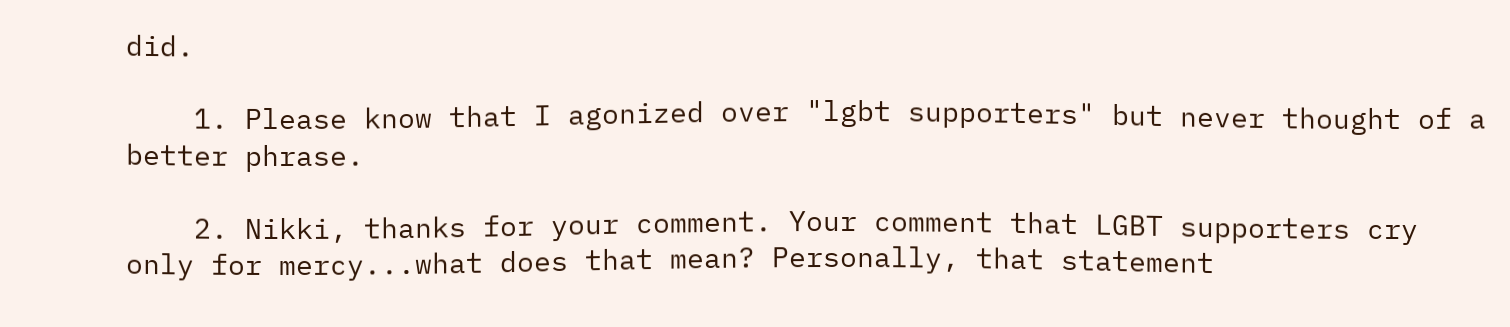did.

    1. Please know that I agonized over "lgbt supporters" but never thought of a better phrase.

    2. Nikki, thanks for your comment. Your comment that LGBT supporters cry only for mercy...what does that mean? Personally, that statement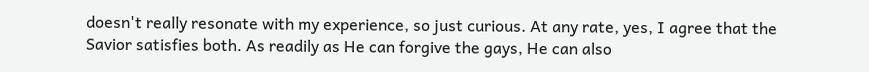doesn't really resonate with my experience, so just curious. At any rate, yes, I agree that the Savior satisfies both. As readily as He can forgive the gays, He can also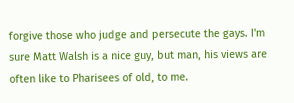forgive those who judge and persecute the gays. I'm sure Matt Walsh is a nice guy, but man, his views are often like to Pharisees of old, to me.